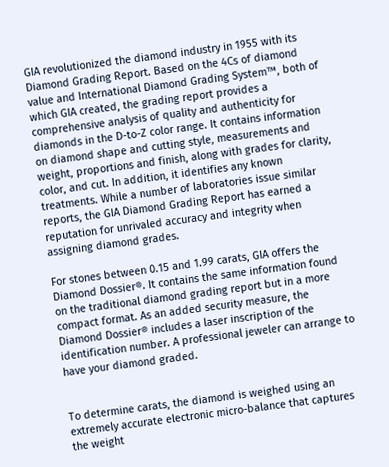GIA revolutionized the diamond industry in 1955 with its Diamond Grading Report. Based on the 4Cs of diamond value and International Diamond Grading System™, both of which GIA created, the grading report provides a comprehensive analysis of quality and authenticity for diamonds in the D-to-Z color range. It contains information on diamond shape and cutting style, measurements and weight, proportions and finish, along with grades for clarity, color, and cut. In addition, it identifies any known treatments. While a number of laboratories issue similar reports, the GIA Diamond Grading Report has earned a reputation for unrivaled accuracy and integrity when assigning diamond grades.

For stones between 0.15 and 1.99 carats, GIA offers the Diamond Dossier®. It contains the same information found on the traditional diamond grading report but in a more compact format. As an added security measure, the Diamond Dossier® includes a laser inscription of the identification number. A professional jeweler can arrange to have your diamond graded.


To determine carats, the diamond is weighed using an extremely accurate electronic micro-balance that captures the weight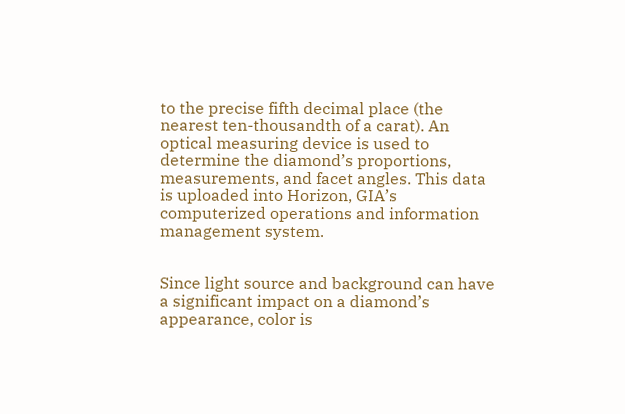to the precise fifth decimal place (the nearest ten-thousandth of a carat). An optical measuring device is used to determine the diamond’s proportions, measurements, and facet angles. This data is uploaded into Horizon, GIA’s computerized operations and information management system.


Since light source and background can have a significant impact on a diamond’s appearance, color is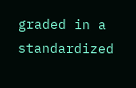graded in a standardized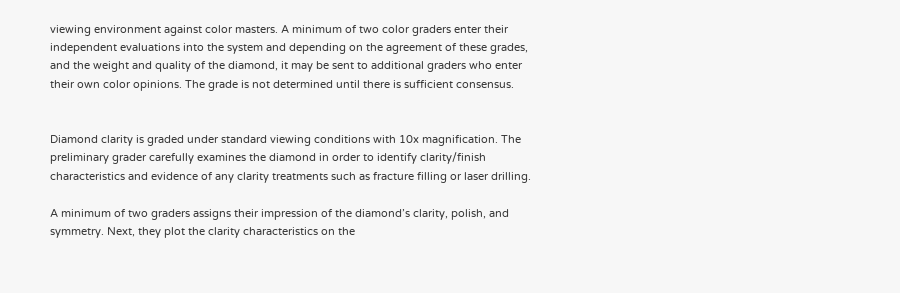viewing environment against color masters. A minimum of two color graders enter their independent evaluations into the system and depending on the agreement of these grades, and the weight and quality of the diamond, it may be sent to additional graders who enter their own color opinions. The grade is not determined until there is sufficient consensus.


Diamond clarity is graded under standard viewing conditions with 10x magnification. The preliminary grader carefully examines the diamond in order to identify clarity/finish characteristics and evidence of any clarity treatments such as fracture filling or laser drilling.

A minimum of two graders assigns their impression of the diamond’s clarity, polish, and symmetry. Next, they plot the clarity characteristics on the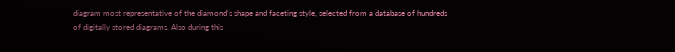diagram most representative of the diamond’s shape and faceting style, selected from a database of hundreds of digitally stored diagrams. Also during this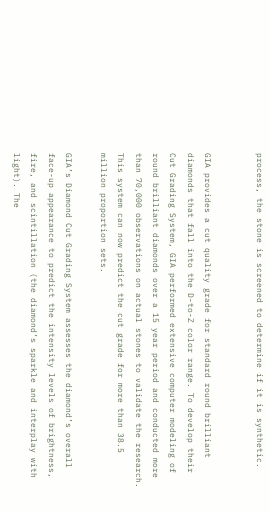process, the stone is screened to determine if it is synthetic.


GIA provides a cut quality grade for standard round brilliant diamonds that fall into the D-to-Z color range. To develop their Cut Grading System, GIA performed extensive computer modeling of round brilliant diamonds over a 15 year period and conducted more than 70,000 observations on actual stones to validate the research. This system can now predict the cut grade for more than 38.5 million proportion sets.

GIA’s Diamond Cut Grading System assesses the diamond’s overall face-up appearance to predict the intensity levels of brightness, fire, and scintillation (the diamond’s sparkle and interplay with light). The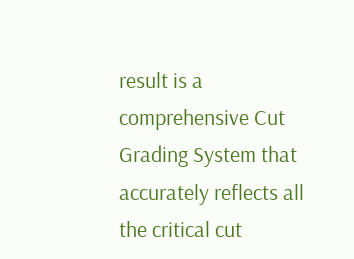result is a comprehensive Cut Grading System that accurately reflects all the critical cut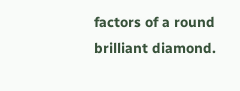factors of a round brilliant diamond.